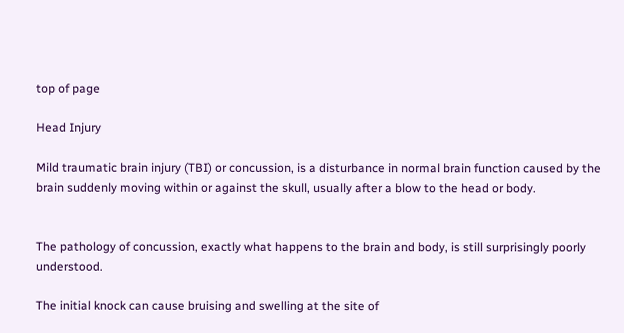top of page

Head Injury

Mild traumatic brain injury (TBI) or concussion, is a disturbance in normal brain function caused by the brain suddenly moving within or against the skull, usually after a blow to the head or body.


The pathology of concussion, exactly what happens to the brain and body, is still surprisingly poorly understood.

The initial knock can cause bruising and swelling at the site of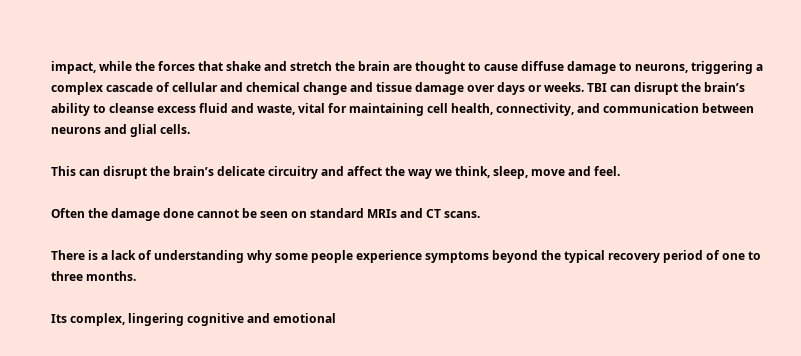impact, while the forces that shake and stretch the brain are thought to cause diffuse damage to neurons, triggering a complex cascade of cellular and chemical change and tissue damage over days or weeks. TBI can disrupt the brain’s ability to cleanse excess fluid and waste, vital for maintaining cell health, connectivity, and communication between neurons and glial cells.

This can disrupt the brain’s delicate circuitry and affect the way we think, sleep, move and feel.

Often the damage done cannot be seen on standard MRIs and CT scans.

There is a lack of understanding why some people experience symptoms beyond the typical recovery period of one to three months.

Its complex, lingering cognitive and emotional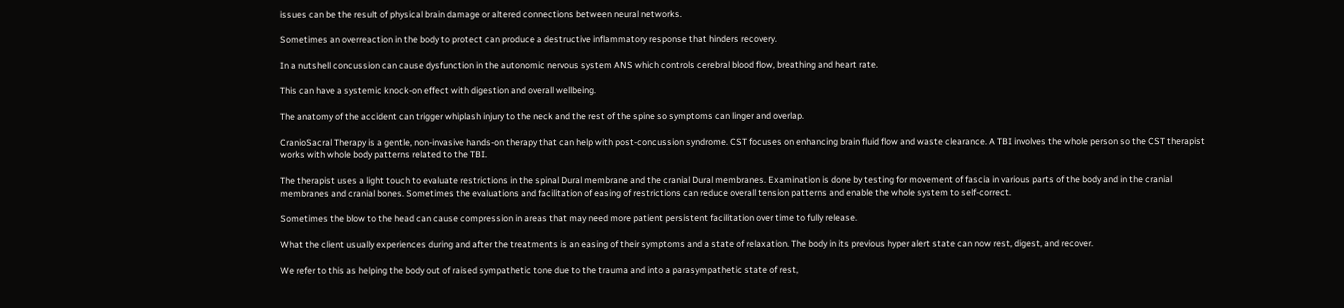issues can be the result of physical brain damage or altered connections between neural networks.

Sometimes an overreaction in the body to protect can produce a destructive inflammatory response that hinders recovery.

In a nutshell concussion can cause dysfunction in the autonomic nervous system ANS which controls cerebral blood flow, breathing and heart rate.

This can have a systemic knock-on effect with digestion and overall wellbeing.

The anatomy of the accident can trigger whiplash injury to the neck and the rest of the spine so symptoms can linger and overlap.

CranioSacral Therapy is a gentle, non-invasive hands-on therapy that can help with post-concussion syndrome. CST focuses on enhancing brain fluid flow and waste clearance. A TBI involves the whole person so the CST therapist works with whole body patterns related to the TBI.

The therapist uses a light touch to evaluate restrictions in the spinal Dural membrane and the cranial Dural membranes. Examination is done by testing for movement of fascia in various parts of the body and in the cranial membranes and cranial bones. Sometimes the evaluations and facilitation of easing of restrictions can reduce overall tension patterns and enable the whole system to self-correct.

Sometimes the blow to the head can cause compression in areas that may need more patient persistent facilitation over time to fully release.

What the client usually experiences during and after the treatments is an easing of their symptoms and a state of relaxation. The body in its previous hyper alert state can now rest, digest, and recover.

We refer to this as helping the body out of raised sympathetic tone due to the trauma and into a parasympathetic state of rest,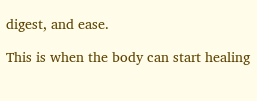digest, and ease.

This is when the body can start healing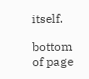itself.

bottom of page